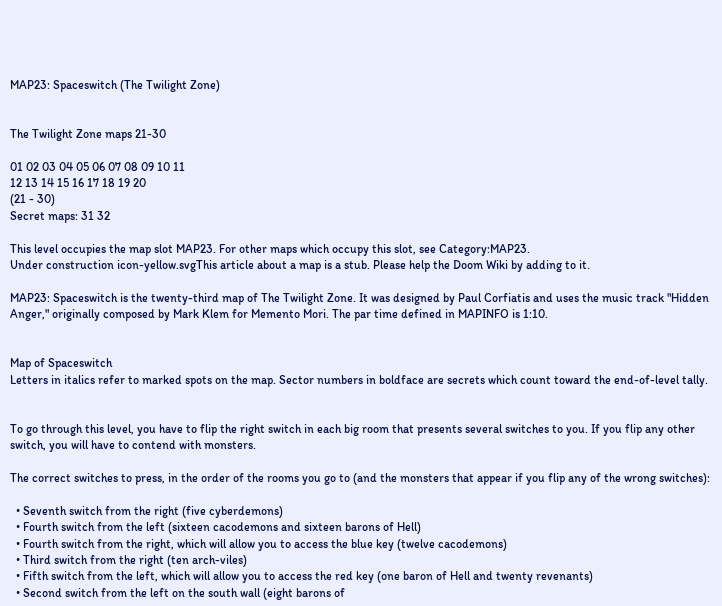MAP23: Spaceswitch (The Twilight Zone)


The Twilight Zone maps 21-30

01 02 03 04 05 06 07 08 09 10 11
12 13 14 15 16 17 18 19 20
(21 - 30)
Secret maps: 31 32

This level occupies the map slot MAP23. For other maps which occupy this slot, see Category:MAP23.
Under construction icon-yellow.svgThis article about a map is a stub. Please help the Doom Wiki by adding to it.

MAP23: Spaceswitch is the twenty-third map of The Twilight Zone. It was designed by Paul Corfiatis and uses the music track "Hidden Anger," originally composed by Mark Klem for Memento Mori. The par time defined in MAPINFO is 1:10.


Map of Spaceswitch
Letters in italics refer to marked spots on the map. Sector numbers in boldface are secrets which count toward the end-of-level tally.


To go through this level, you have to flip the right switch in each big room that presents several switches to you. If you flip any other switch, you will have to contend with monsters.

The correct switches to press, in the order of the rooms you go to (and the monsters that appear if you flip any of the wrong switches):

  • Seventh switch from the right (five cyberdemons)
  • Fourth switch from the left (sixteen cacodemons and sixteen barons of Hell)
  • Fourth switch from the right, which will allow you to access the blue key (twelve cacodemons)
  • Third switch from the right (ten arch-viles)
  • Fifth switch from the left, which will allow you to access the red key (one baron of Hell and twenty revenants)
  • Second switch from the left on the south wall (eight barons of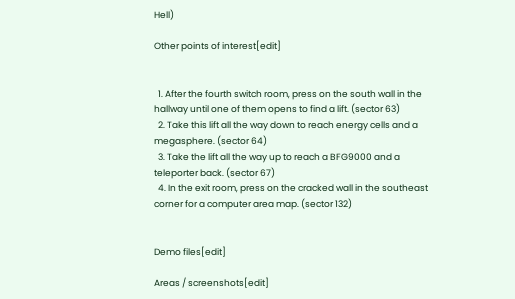Hell)

Other points of interest[edit]


  1. After the fourth switch room, press on the south wall in the hallway until one of them opens to find a lift. (sector 63)
  2. Take this lift all the way down to reach energy cells and a megasphere. (sector 64)
  3. Take the lift all the way up to reach a BFG9000 and a teleporter back. (sector 67)
  4. In the exit room, press on the cracked wall in the southeast corner for a computer area map. (sector 132)


Demo files[edit]

Areas / screenshots[edit]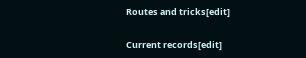Routes and tricks[edit]

Current records[edit]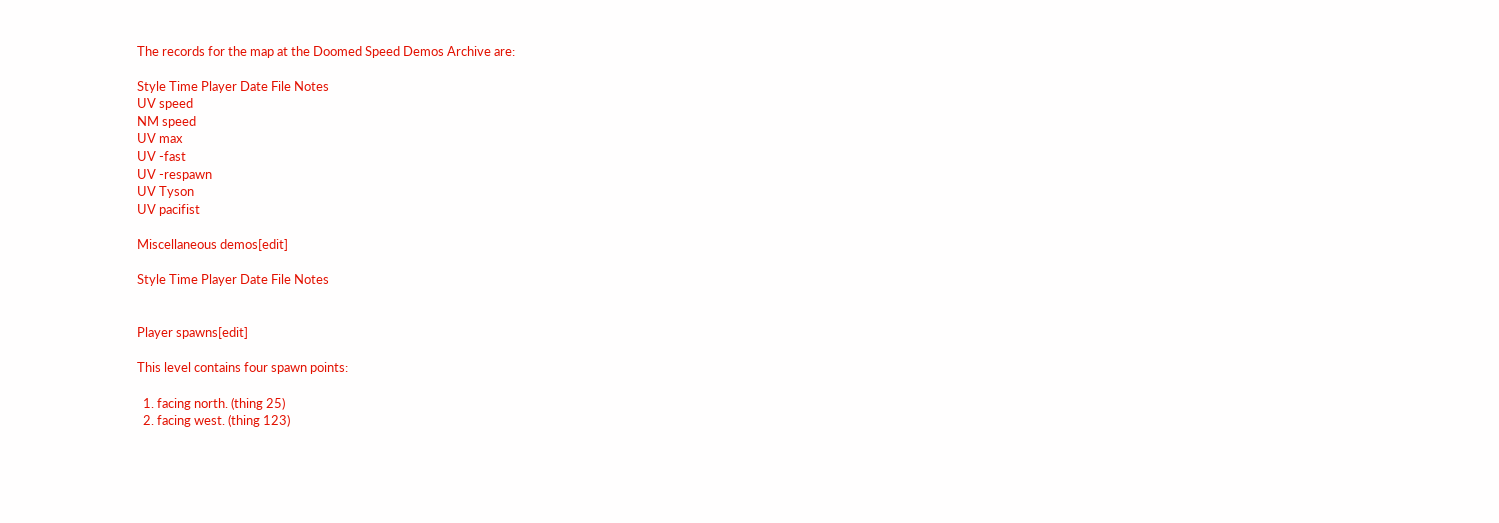The records for the map at the Doomed Speed Demos Archive are:

Style Time Player Date File Notes
UV speed
NM speed
UV max
UV -fast
UV -respawn
UV Tyson
UV pacifist

Miscellaneous demos[edit]

Style Time Player Date File Notes


Player spawns[edit]

This level contains four spawn points:

  1. facing north. (thing 25)
  2. facing west. (thing 123)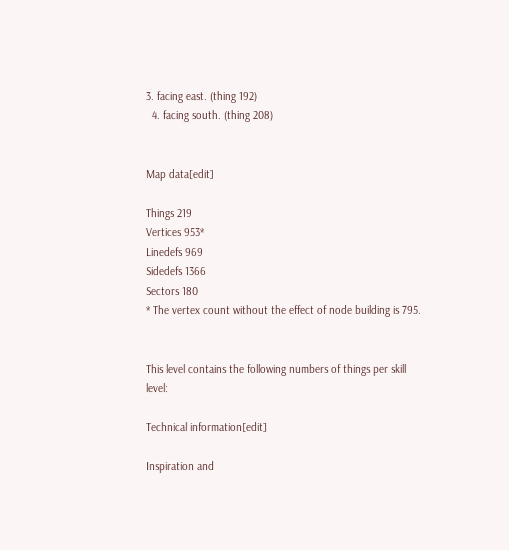3. facing east. (thing 192)
  4. facing south. (thing 208)


Map data[edit]

Things 219
Vertices 953*
Linedefs 969
Sidedefs 1366
Sectors 180
* The vertex count without the effect of node building is 795.


This level contains the following numbers of things per skill level:

Technical information[edit]

Inspiration and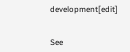development[edit]


See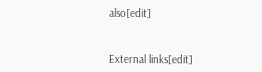also[edit]


External links[edit]